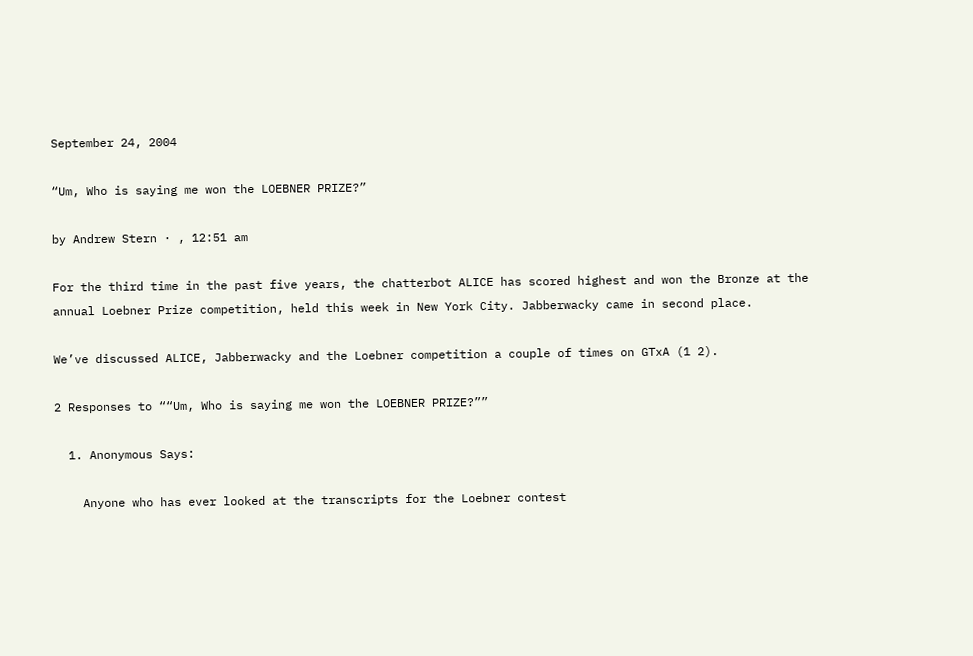September 24, 2004

“Um, Who is saying me won the LOEBNER PRIZE?”

by Andrew Stern · , 12:51 am

For the third time in the past five years, the chatterbot ALICE has scored highest and won the Bronze at the annual Loebner Prize competition, held this week in New York City. Jabberwacky came in second place.

We’ve discussed ALICE, Jabberwacky and the Loebner competition a couple of times on GTxA (1 2).

2 Responses to ““Um, Who is saying me won the LOEBNER PRIZE?””

  1. Anonymous Says:

    Anyone who has ever looked at the transcripts for the Loebner contest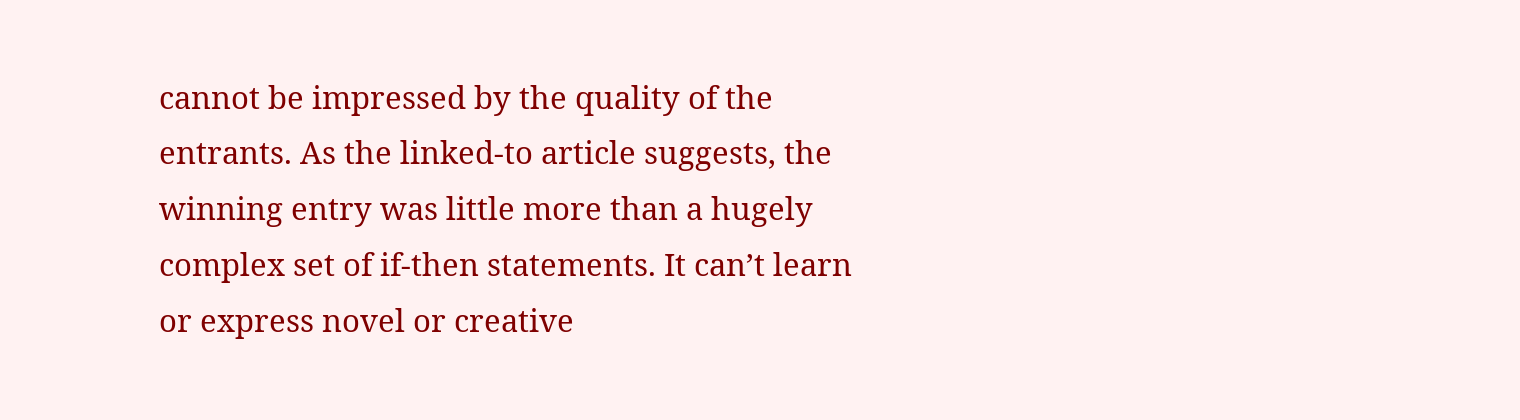cannot be impressed by the quality of the entrants. As the linked-to article suggests, the winning entry was little more than a hugely complex set of if-then statements. It can’t learn or express novel or creative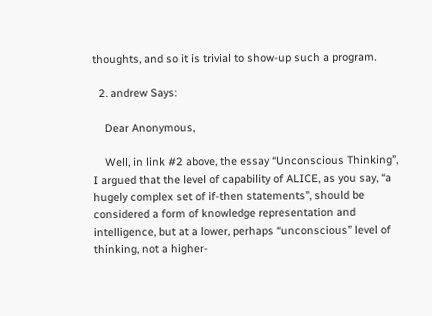thoughts, and so it is trivial to show-up such a program.

  2. andrew Says:

    Dear Anonymous,

    Well, in link #2 above, the essay “Unconscious Thinking”, I argued that the level of capability of ALICE, as you say, “a hugely complex set of if-then statements”, should be considered a form of knowledge representation and intelligence, but at a lower, perhaps “unconscious” level of thinking, not a higher-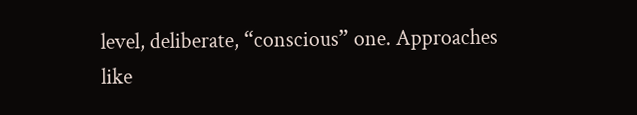level, deliberate, “conscious” one. Approaches like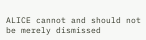ALICE cannot and should not be merely dismissed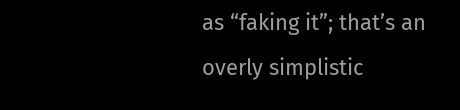as “faking it”; that’s an overly simplistic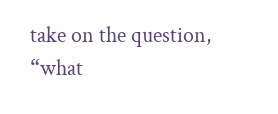take on the question, “what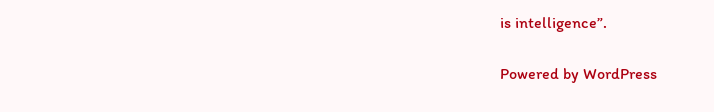is intelligence”.

Powered by WordPress